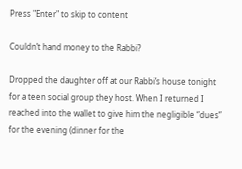Press "Enter" to skip to content

Couldn’t hand money to the Rabbi?

Dropped the daughter off at our Rabbi’s house tonight for a teen social group they host. When I returned I reached into the wallet to give him the negligible “dues” for the evening (dinner for the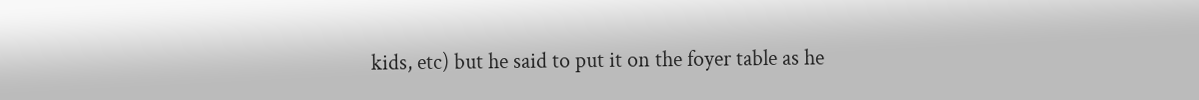kids, etc) but he said to put it on the foyer table as he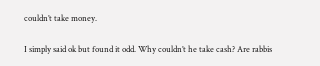couldn’t take money.

I simply said ok but found it odd. Why couldn’t he take cash? Are rabbis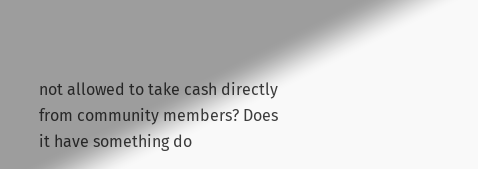not allowed to take cash directly from community members? Does it have something do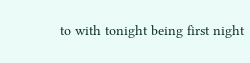to with tonight being first night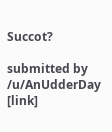Succot?

submitted by /u/AnUdderDay
[link]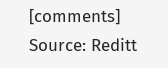[comments]
Source: Reditt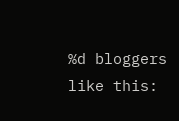%d bloggers like this: